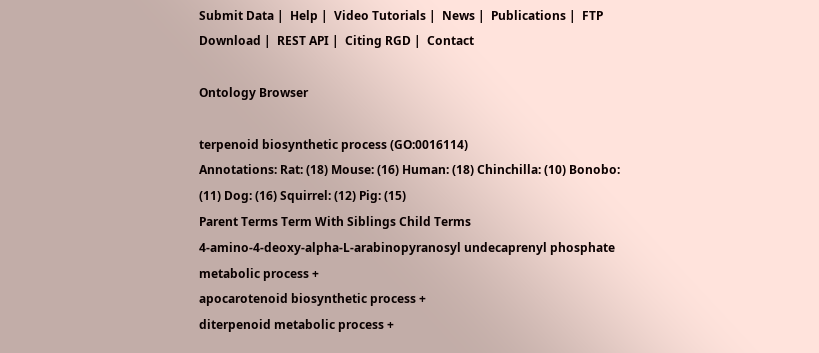Submit Data |  Help |  Video Tutorials |  News |  Publications |  FTP Download |  REST API |  Citing RGD |  Contact

Ontology Browser

terpenoid biosynthetic process (GO:0016114)
Annotations: Rat: (18) Mouse: (16) Human: (18) Chinchilla: (10) Bonobo: (11) Dog: (16) Squirrel: (12) Pig: (15)
Parent Terms Term With Siblings Child Terms
4-amino-4-deoxy-alpha-L-arabinopyranosyl undecaprenyl phosphate metabolic process +
apocarotenoid biosynthetic process +
diterpenoid metabolic process +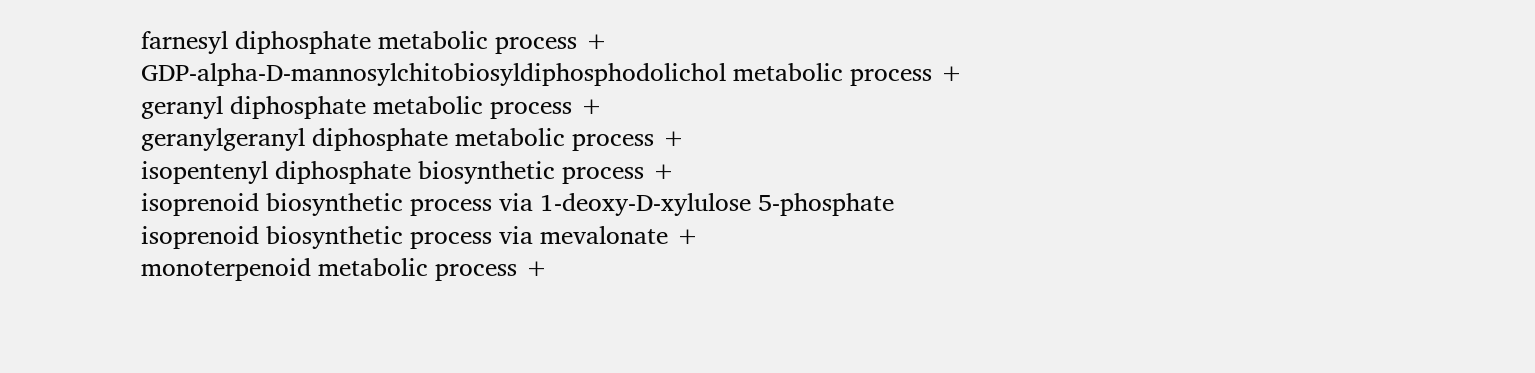farnesyl diphosphate metabolic process +
GDP-alpha-D-mannosylchitobiosyldiphosphodolichol metabolic process +
geranyl diphosphate metabolic process +
geranylgeranyl diphosphate metabolic process +
isopentenyl diphosphate biosynthetic process +
isoprenoid biosynthetic process via 1-deoxy-D-xylulose 5-phosphate
isoprenoid biosynthetic process via mevalonate +
monoterpenoid metabolic process +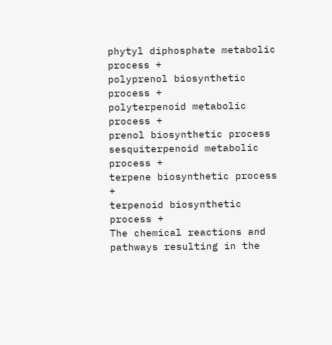phytyl diphosphate metabolic process +
polyprenol biosynthetic process +
polyterpenoid metabolic process +
prenol biosynthetic process
sesquiterpenoid metabolic process +
terpene biosynthetic process +
terpenoid biosynthetic process +
The chemical reactions and pathways resulting in the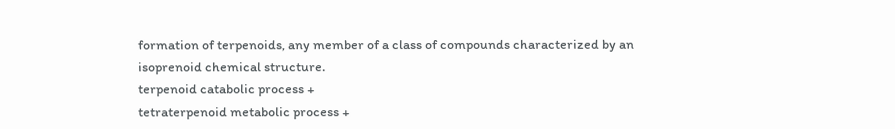formation of terpenoids, any member of a class of compounds characterized by an isoprenoid chemical structure.
terpenoid catabolic process +
tetraterpenoid metabolic process +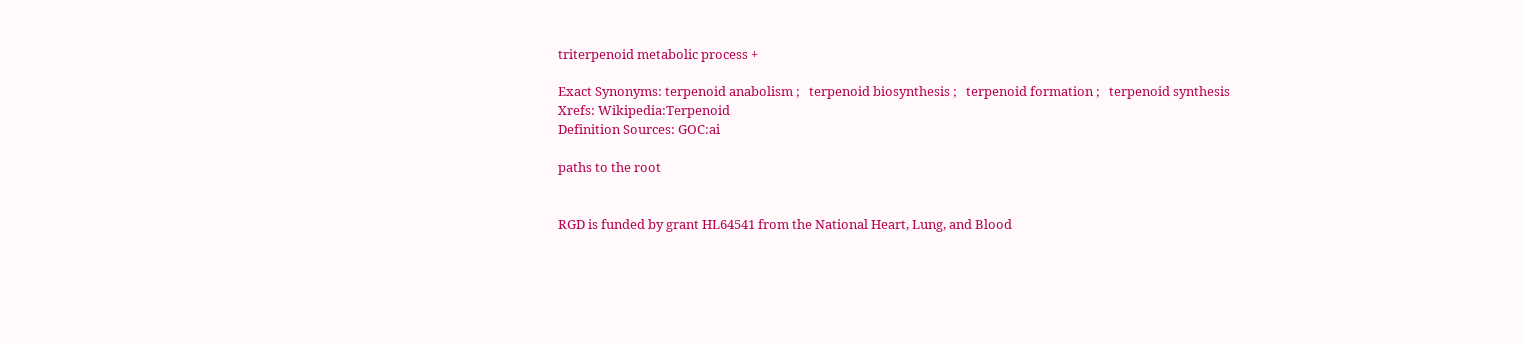triterpenoid metabolic process +

Exact Synonyms: terpenoid anabolism ;   terpenoid biosynthesis ;   terpenoid formation ;   terpenoid synthesis
Xrefs: Wikipedia:Terpenoid
Definition Sources: GOC:ai

paths to the root


RGD is funded by grant HL64541 from the National Heart, Lung, and Blood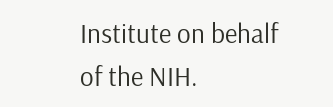Institute on behalf of the NIH.